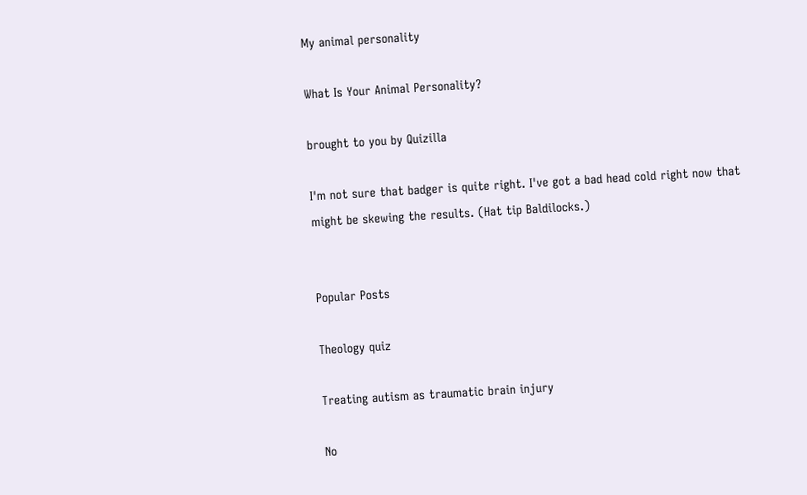My animal personality

What Is Your Animal Personality?

brought to you by Quizilla

I'm not sure that badger is quite right. I've got a bad head cold right now that might be skewing the results. (Hat tip Baldilocks.)


Popular Posts

Theology quiz

Treating autism as traumatic brain injury

No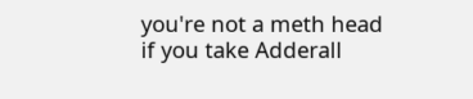you're not a meth head if you take Adderall